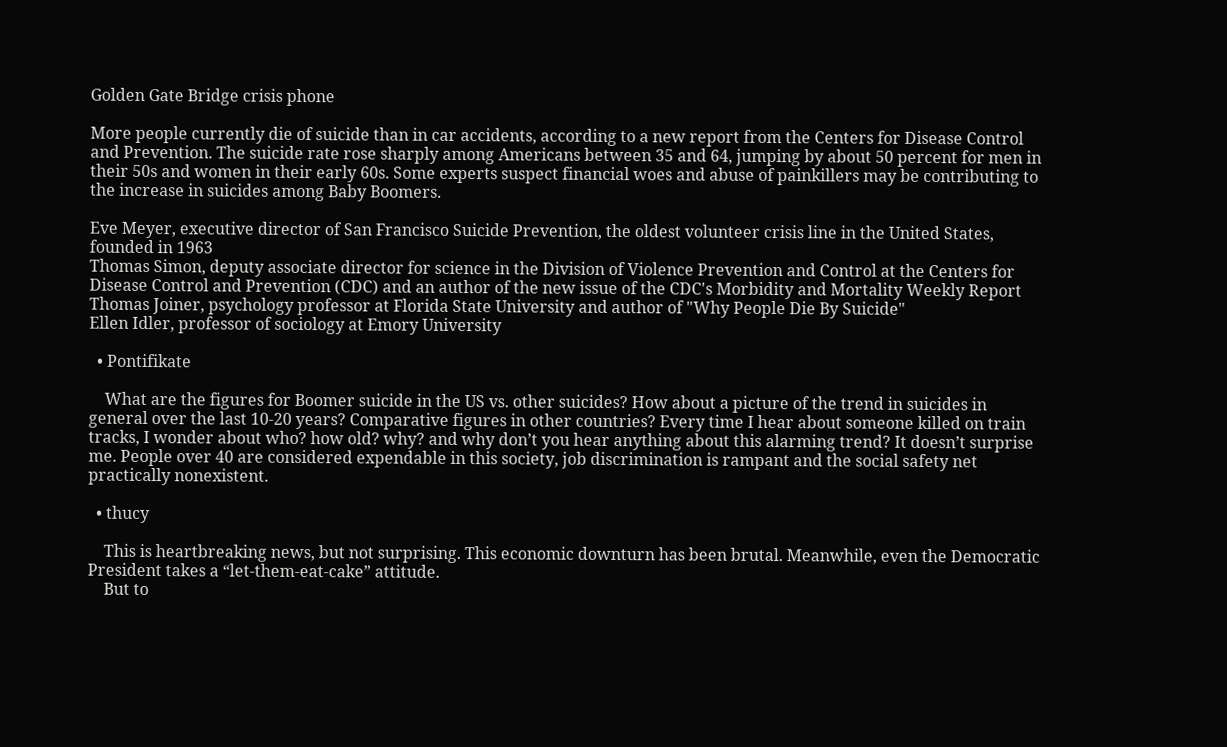Golden Gate Bridge crisis phone

More people currently die of suicide than in car accidents, according to a new report from the Centers for Disease Control and Prevention. The suicide rate rose sharply among Americans between 35 and 64, jumping by about 50 percent for men in their 50s and women in their early 60s. Some experts suspect financial woes and abuse of painkillers may be contributing to the increase in suicides among Baby Boomers.

Eve Meyer, executive director of San Francisco Suicide Prevention, the oldest volunteer crisis line in the United States, founded in 1963
Thomas Simon, deputy associate director for science in the Division of Violence Prevention and Control at the Centers for Disease Control and Prevention (CDC) and an author of the new issue of the CDC's Morbidity and Mortality Weekly Report
Thomas Joiner, psychology professor at Florida State University and author of "Why People Die By Suicide"
Ellen Idler, professor of sociology at Emory University

  • Pontifikate

    What are the figures for Boomer suicide in the US vs. other suicides? How about a picture of the trend in suicides in general over the last 10-20 years? Comparative figures in other countries? Every time I hear about someone killed on train tracks, I wonder about who? how old? why? and why don’t you hear anything about this alarming trend? It doesn’t surprise me. People over 40 are considered expendable in this society, job discrimination is rampant and the social safety net practically nonexistent.

  • thucy

    This is heartbreaking news, but not surprising. This economic downturn has been brutal. Meanwhile, even the Democratic President takes a “let-them-eat-cake” attitude.
    But to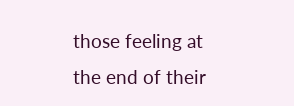those feeling at the end of their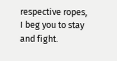respective ropes, I beg you to stay and fight.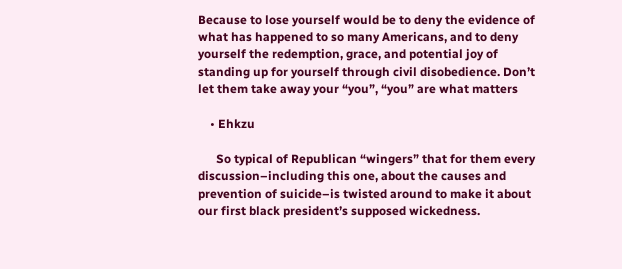Because to lose yourself would be to deny the evidence of what has happened to so many Americans, and to deny yourself the redemption, grace, and potential joy of standing up for yourself through civil disobedience. Don’t let them take away your “you”, “you” are what matters

    • Ehkzu

      So typical of Republican “wingers” that for them every discussion–including this one, about the causes and prevention of suicide–is twisted around to make it about our first black president’s supposed wickedness.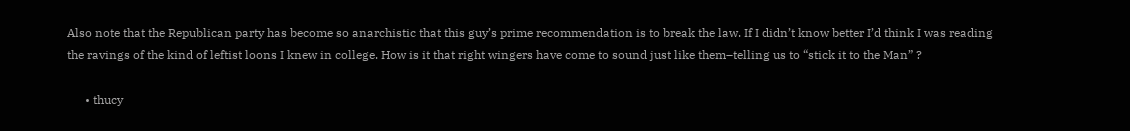Also note that the Republican party has become so anarchistic that this guy’s prime recommendation is to break the law. If I didn’t know better I’d think I was reading the ravings of the kind of leftist loons I knew in college. How is it that right wingers have come to sound just like them–telling us to “stick it to the Man” ?

      • thucy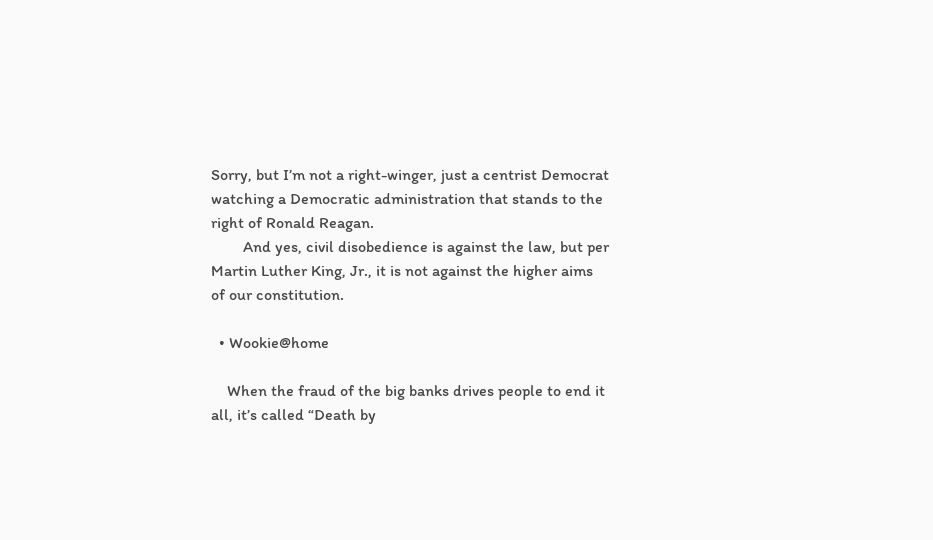Sorry, but I’m not a right-winger, just a centrist Democrat watching a Democratic administration that stands to the right of Ronald Reagan.
        And yes, civil disobedience is against the law, but per Martin Luther King, Jr., it is not against the higher aims of our constitution.

  • Wookie@home

    When the fraud of the big banks drives people to end it all, it’s called “Death by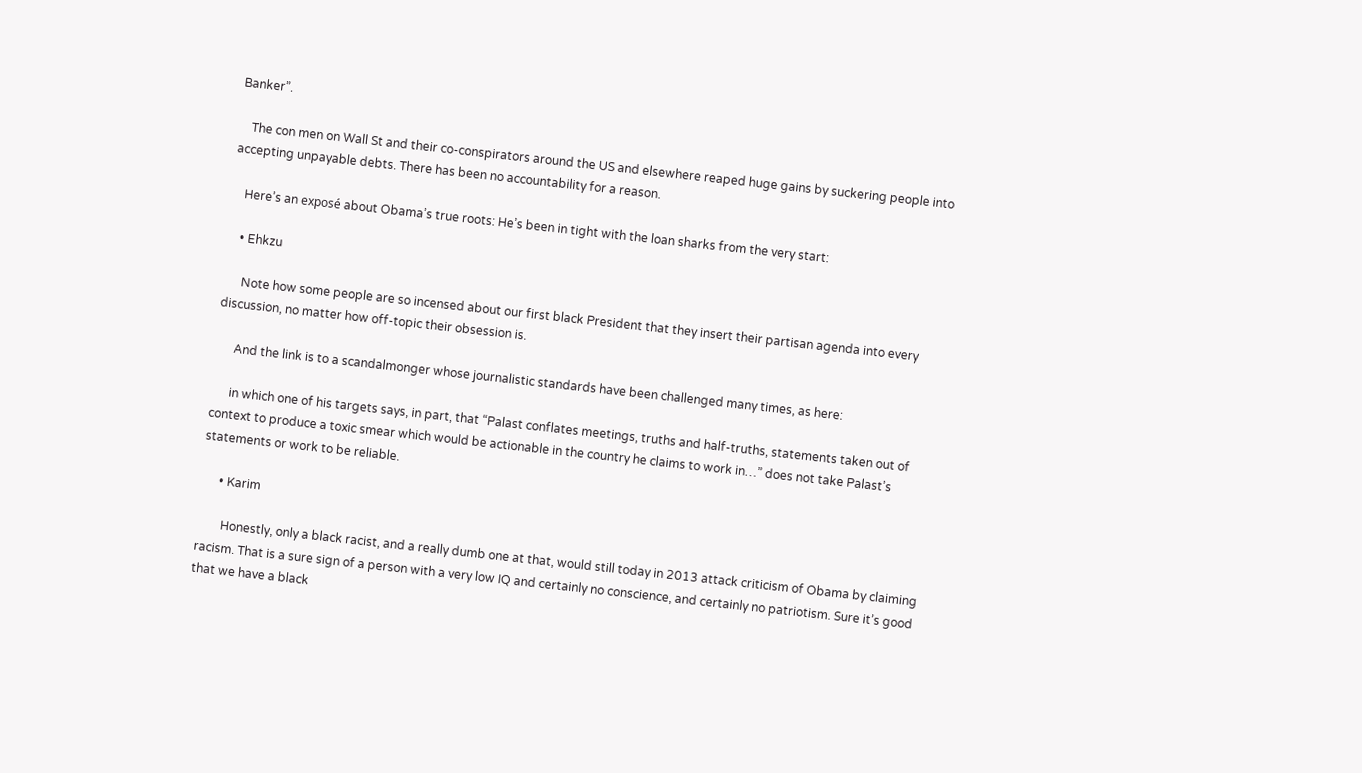Banker”.

    The con men on Wall St and their co-conspirators around the US and elsewhere reaped huge gains by suckering people into accepting unpayable debts. There has been no accountability for a reason.

    Here’s an exposé about Obama’s true roots: He’s been in tight with the loan sharks from the very start:

    • Ehkzu

      Note how some people are so incensed about our first black President that they insert their partisan agenda into every discussion, no matter how off-topic their obsession is.

      And the link is to a scandalmonger whose journalistic standards have been challenged many times, as here:

      in which one of his targets says, in part, that “Palast conflates meetings, truths and half-truths, statements taken out of context to produce a toxic smear which would be actionable in the country he claims to work in…” does not take Palast’s statements or work to be reliable.

      • Karim

        Honestly, only a black racist, and a really dumb one at that, would still today in 2013 attack criticism of Obama by claiming racism. That is a sure sign of a person with a very low IQ and certainly no conscience, and certainly no patriotism. Sure it’s good that we have a black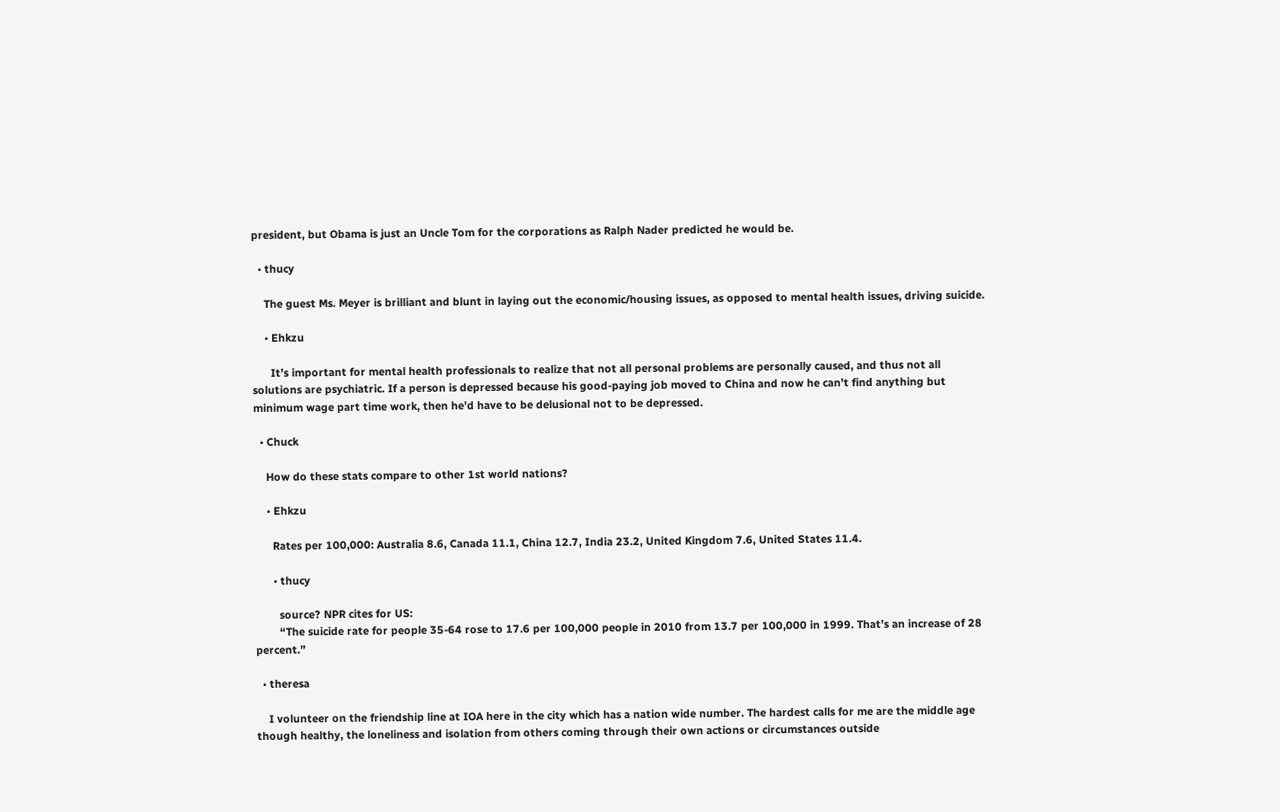president, but Obama is just an Uncle Tom for the corporations as Ralph Nader predicted he would be.

  • thucy

    The guest Ms. Meyer is brilliant and blunt in laying out the economic/housing issues, as opposed to mental health issues, driving suicide.

    • Ehkzu

      It’s important for mental health professionals to realize that not all personal problems are personally caused, and thus not all solutions are psychiatric. If a person is depressed because his good-paying job moved to China and now he can’t find anything but minimum wage part time work, then he’d have to be delusional not to be depressed.

  • Chuck

    How do these stats compare to other 1st world nations?

    • Ehkzu

      Rates per 100,000: Australia 8.6, Canada 11.1, China 12.7, India 23.2, United Kingdom 7.6, United States 11.4.

      • thucy

        source? NPR cites for US:
        “The suicide rate for people 35-64 rose to 17.6 per 100,000 people in 2010 from 13.7 per 100,000 in 1999. That’s an increase of 28 percent.”

  • theresa

    I volunteer on the friendship line at IOA here in the city which has a nation wide number. The hardest calls for me are the middle age though healthy, the loneliness and isolation from others coming through their own actions or circumstances outside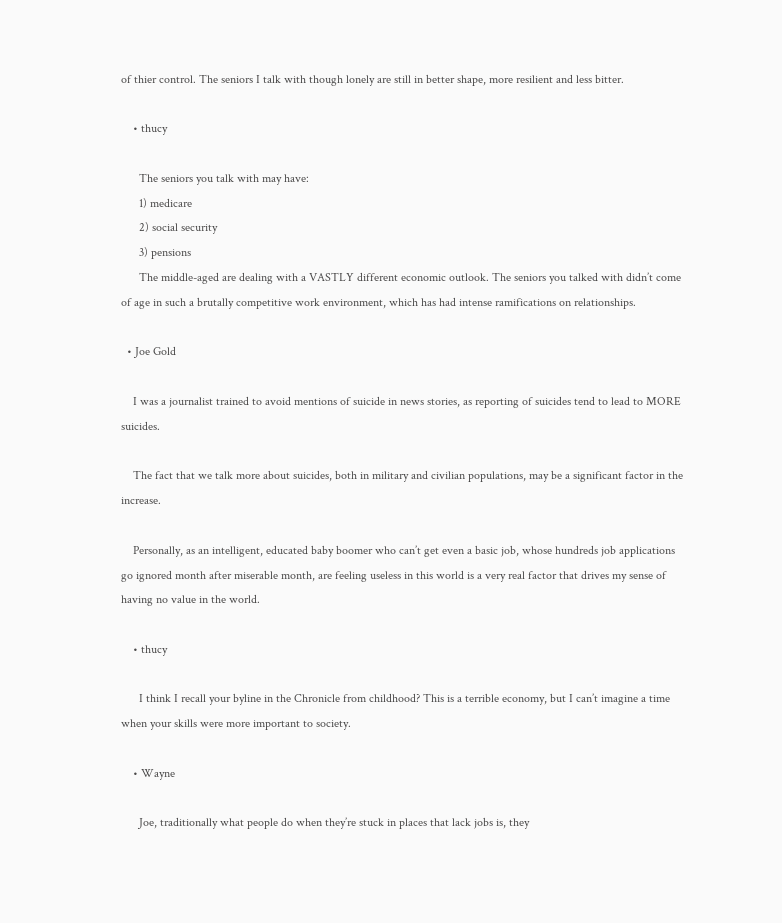of thier control. The seniors I talk with though lonely are still in better shape, more resilient and less bitter.

    • thucy

      The seniors you talk with may have:
      1) medicare
      2) social security
      3) pensions
      The middle-aged are dealing with a VASTLY different economic outlook. The seniors you talked with didn’t come of age in such a brutally competitive work environment, which has had intense ramifications on relationships.

  • Joe Gold

    I was a journalist trained to avoid mentions of suicide in news stories, as reporting of suicides tend to lead to MORE suicides.

    The fact that we talk more about suicides, both in military and civilian populations, may be a significant factor in the increase.

    Personally, as an intelligent, educated baby boomer who can’t get even a basic job, whose hundreds job applications go ignored month after miserable month, are feeling useless in this world is a very real factor that drives my sense of having no value in the world.

    • thucy

      I think I recall your byline in the Chronicle from childhood? This is a terrible economy, but I can’t imagine a time when your skills were more important to society.

    • Wayne

      Joe, traditionally what people do when they’re stuck in places that lack jobs is, they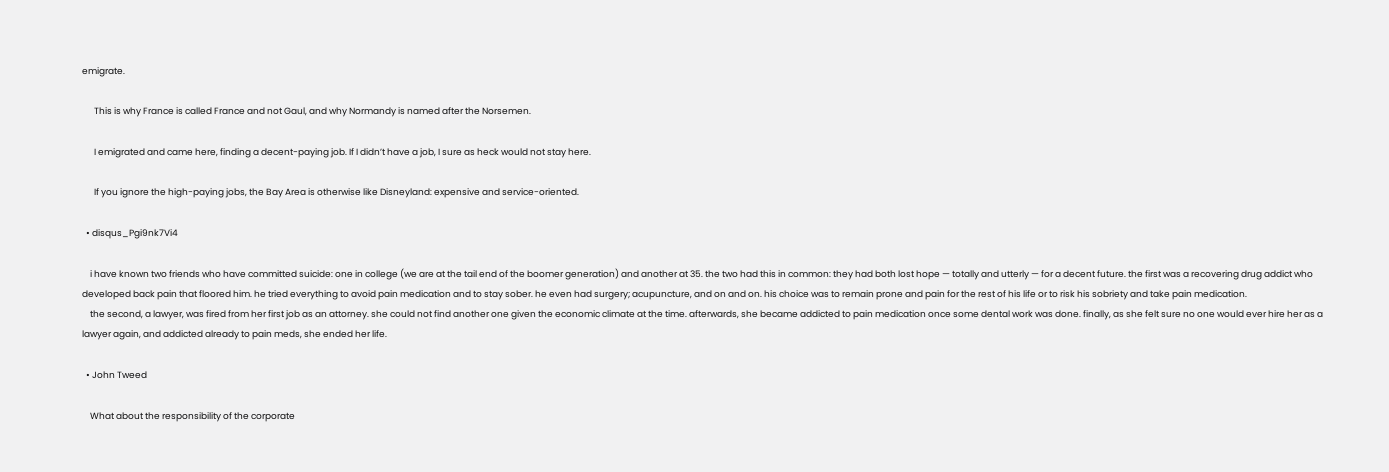emigrate.

      This is why France is called France and not Gaul, and why Normandy is named after the Norsemen.

      I emigrated and came here, finding a decent-paying job. If I didn’t have a job, I sure as heck would not stay here.

      If you ignore the high-paying jobs, the Bay Area is otherwise like Disneyland: expensive and service-oriented.

  • disqus_Pgi9nk7Vi4

    i have known two friends who have committed suicide: one in college (we are at the tail end of the boomer generation) and another at 35. the two had this in common: they had both lost hope — totally and utterly — for a decent future. the first was a recovering drug addict who developed back pain that floored him. he tried everything to avoid pain medication and to stay sober. he even had surgery; acupuncture, and on and on. his choice was to remain prone and pain for the rest of his life or to risk his sobriety and take pain medication.
    the second, a lawyer, was fired from her first job as an attorney. she could not find another one given the economic climate at the time. afterwards, she became addicted to pain medication once some dental work was done. finally, as she felt sure no one would ever hire her as a lawyer again, and addicted already to pain meds, she ended her life.

  • John Tweed

    What about the responsibility of the corporate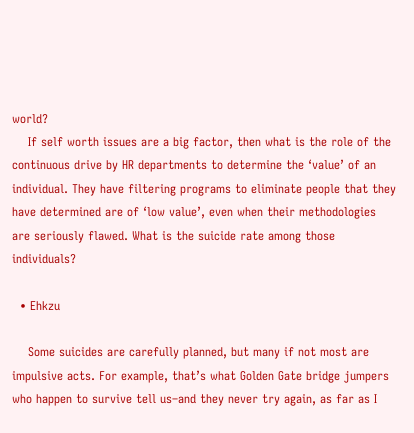world?
    If self worth issues are a big factor, then what is the role of the continuous drive by HR departments to determine the ‘value’ of an individual. They have filtering programs to eliminate people that they have determined are of ‘low value’, even when their methodologies are seriously flawed. What is the suicide rate among those individuals?

  • Ehkzu

    Some suicides are carefully planned, but many if not most are impulsive acts. For example, that’s what Golden Gate bridge jumpers who happen to survive tell us–and they never try again, as far as I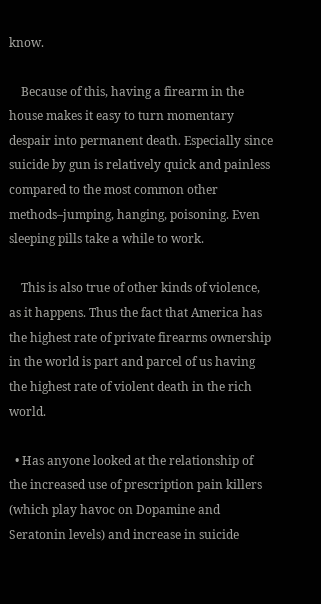know.

    Because of this, having a firearm in the house makes it easy to turn momentary despair into permanent death. Especially since suicide by gun is relatively quick and painless compared to the most common other methods–jumping, hanging, poisoning. Even sleeping pills take a while to work.

    This is also true of other kinds of violence, as it happens. Thus the fact that America has the highest rate of private firearms ownership in the world is part and parcel of us having the highest rate of violent death in the rich world.

  • Has anyone looked at the relationship of the increased use of prescription pain killers (which play havoc on Dopamine and Seratonin levels) and increase in suicide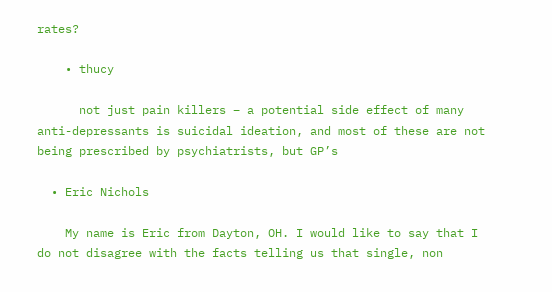rates?

    • thucy

      not just pain killers – a potential side effect of many anti-depressants is suicidal ideation, and most of these are not being prescribed by psychiatrists, but GP’s

  • Eric Nichols

    My name is Eric from Dayton, OH. I would like to say that I do not disagree with the facts telling us that single, non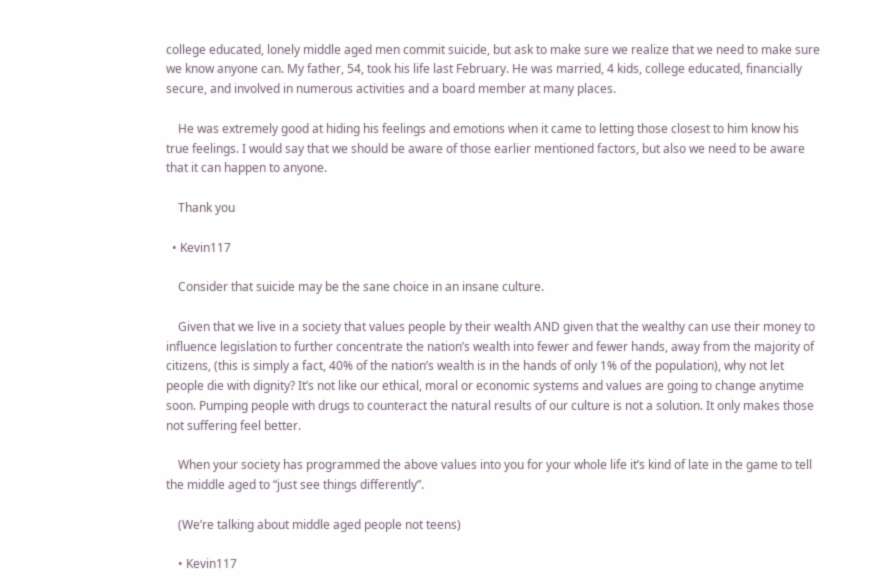college educated, lonely middle aged men commit suicide, but ask to make sure we realize that we need to make sure we know anyone can. My father, 54, took his life last February. He was married, 4 kids, college educated, financially secure, and involved in numerous activities and a board member at many places.

    He was extremely good at hiding his feelings and emotions when it came to letting those closest to him know his true feelings. I would say that we should be aware of those earlier mentioned factors, but also we need to be aware that it can happen to anyone.

    Thank you

  • Kevin117

    Consider that suicide may be the sane choice in an insane culture.

    Given that we live in a society that values people by their wealth AND given that the wealthy can use their money to influence legislation to further concentrate the nation’s wealth into fewer and fewer hands, away from the majority of citizens, (this is simply a fact, 40% of the nation’s wealth is in the hands of only 1% of the population), why not let people die with dignity? It’s not like our ethical, moral or economic systems and values are going to change anytime soon. Pumping people with drugs to counteract the natural results of our culture is not a solution. It only makes those not suffering feel better.

    When your society has programmed the above values into you for your whole life it’s kind of late in the game to tell the middle aged to “just see things differently”.

    (We’re talking about middle aged people not teens)

    • Kevin117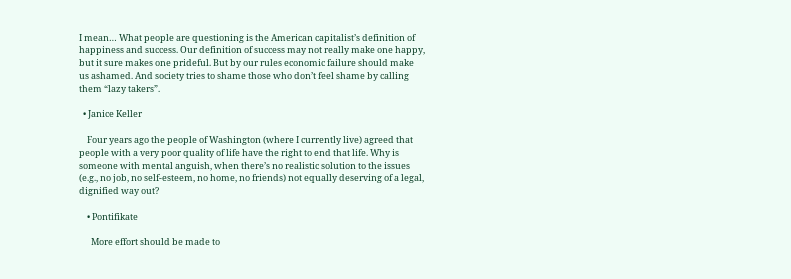I mean… What people are questioning is the American capitalist’s definition of happiness and success. Our definition of success may not really make one happy, but it sure makes one prideful. But by our rules economic failure should make us ashamed. And society tries to shame those who don’t feel shame by calling them “lazy takers”.

  • Janice Keller

    Four years ago the people of Washington (where I currently live) agreed that people with a very poor quality of life have the right to end that life. Why is someone with mental anguish, when there’s no realistic solution to the issues (e.g., no job, no self-esteem, no home, no friends) not equally deserving of a legal, dignified way out?

    • Pontifikate

      More effort should be made to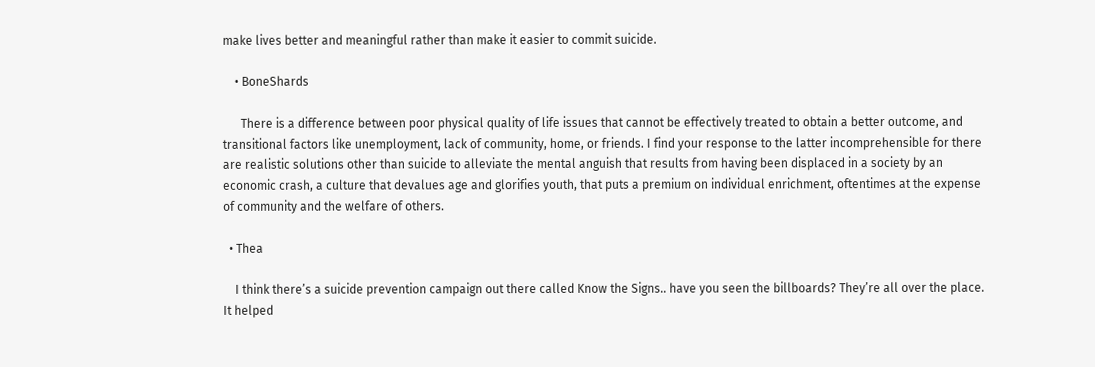make lives better and meaningful rather than make it easier to commit suicide.

    • BoneShards

      There is a difference between poor physical quality of life issues that cannot be effectively treated to obtain a better outcome, and transitional factors like unemployment, lack of community, home, or friends. I find your response to the latter incomprehensible for there are realistic solutions other than suicide to alleviate the mental anguish that results from having been displaced in a society by an economic crash, a culture that devalues age and glorifies youth, that puts a premium on individual enrichment, oftentimes at the expense of community and the welfare of others.

  • Thea

    I think there’s a suicide prevention campaign out there called Know the Signs.. have you seen the billboards? They’re all over the place. It helped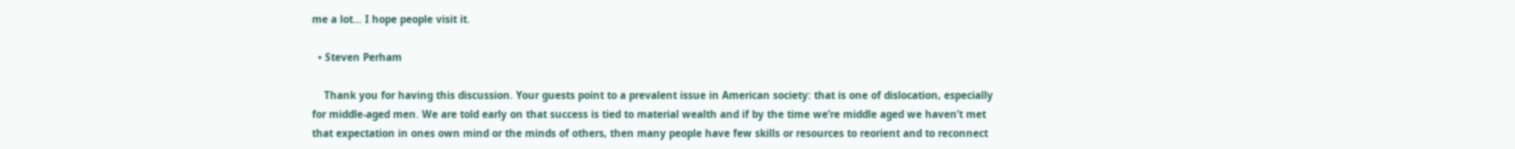me a lot… I hope people visit it.

  • Steven Perham

    Thank you for having this discussion. Your guests point to a prevalent issue in American society: that is one of dislocation, especially for middle-aged men. We are told early on that success is tied to material wealth and if by the time we’re middle aged we haven’t met that expectation in ones own mind or the minds of others, then many people have few skills or resources to reorient and to reconnect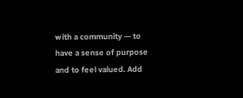with a community — to have a sense of purpose and to feel valued. Add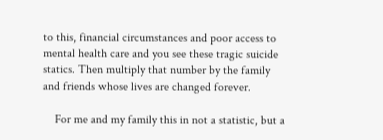to this, financial circumstances and poor access to mental health care and you see these tragic suicide statics. Then multiply that number by the family and friends whose lives are changed forever.

    For me and my family this in not a statistic, but a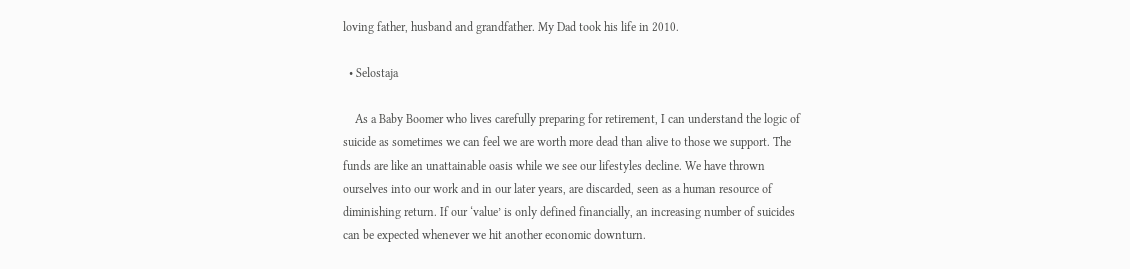loving father, husband and grandfather. My Dad took his life in 2010.

  • Selostaja

    As a Baby Boomer who lives carefully preparing for retirement, I can understand the logic of suicide as sometimes we can feel we are worth more dead than alive to those we support. The funds are like an unattainable oasis while we see our lifestyles decline. We have thrown ourselves into our work and in our later years, are discarded, seen as a human resource of diminishing return. If our ‘value’ is only defined financially, an increasing number of suicides can be expected whenever we hit another economic downturn.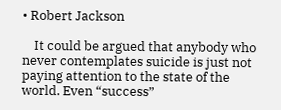• Robert Jackson

    It could be argued that anybody who never contemplates suicide is just not paying attention to the state of the world. Even “success”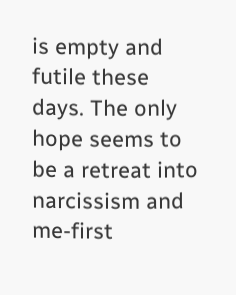is empty and futile these days. The only hope seems to be a retreat into narcissism and me-first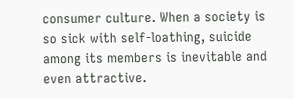consumer culture. When a society is so sick with self-loathing, suicide among its members is inevitable and even attractive.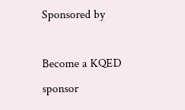Sponsored by

Become a KQED sponsor